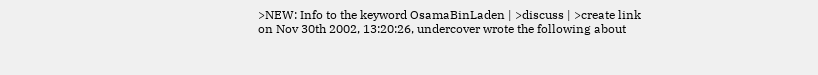>NEW: Info to the keyword OsamaBinLaden | >discuss | >create link
on Nov 30th 2002, 13:20:26, undercover wrote the following about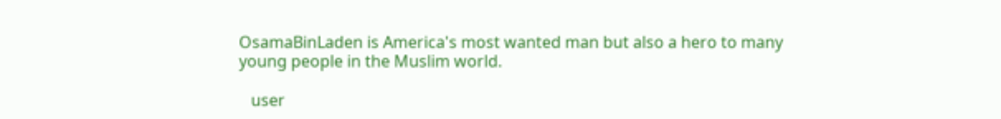OsamaBinLaden is America's most wanted man but also a hero to many young people in the Muslim world.

   user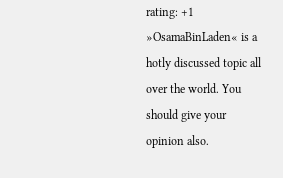rating: +1
»OsamaBinLaden« is a hotly discussed topic all over the world. You should give your opinion also.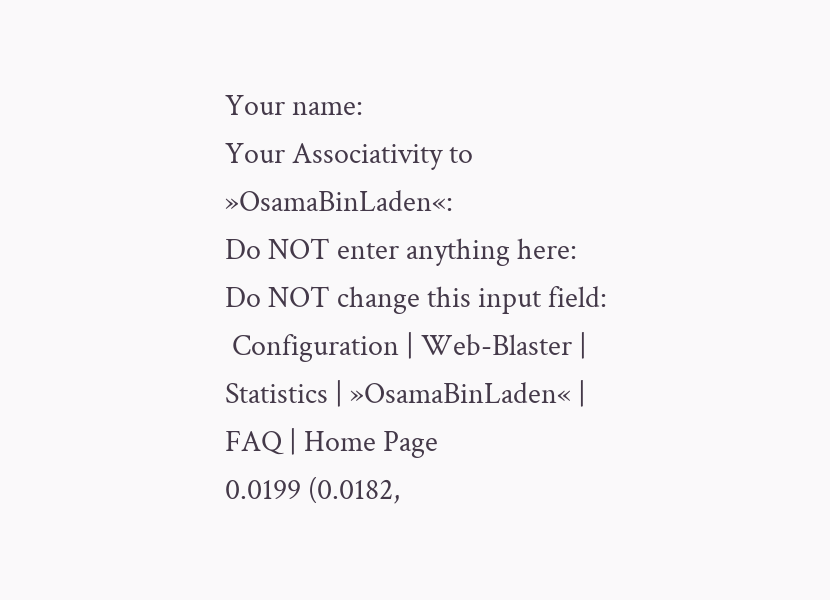Your name:
Your Associativity to »OsamaBinLaden«:
Do NOT enter anything here:
Do NOT change this input field:
 Configuration | Web-Blaster | Statistics | »OsamaBinLaden« | FAQ | Home Page
0.0199 (0.0182,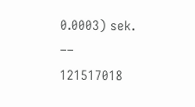0.0003) sek. –– 121517018